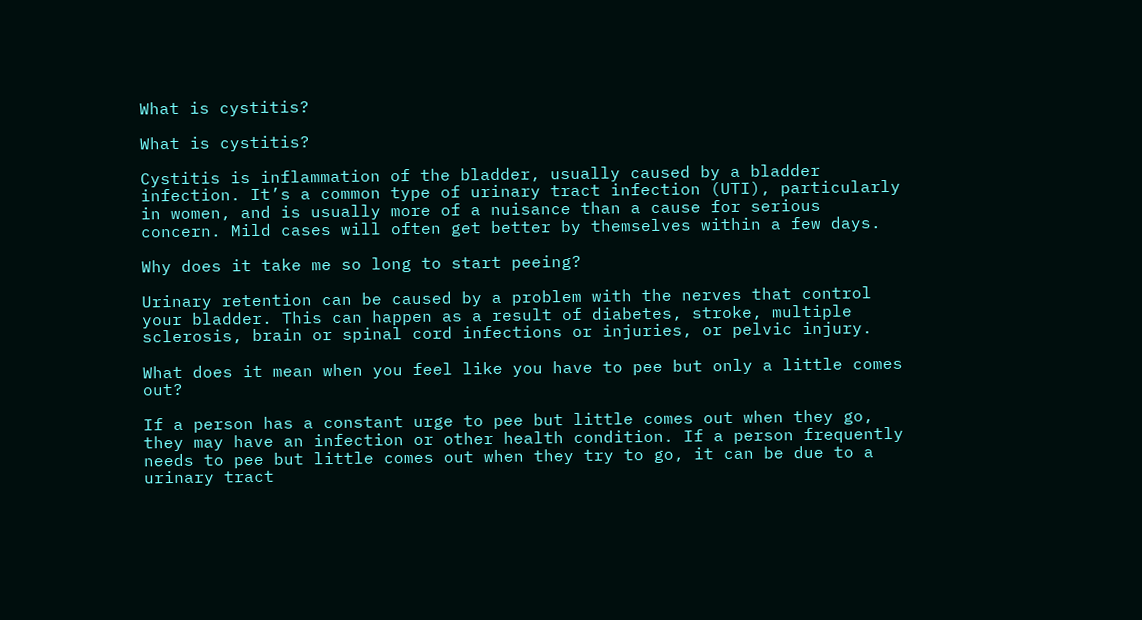What is cystitis?

What is cystitis?

Cystitis is inflammation of the bladder, usually caused by a bladder infection. It’s a common type of urinary tract infection (UTI), particularly in women, and is usually more of a nuisance than a cause for serious concern. Mild cases will often get better by themselves within a few days.

Why does it take me so long to start peeing?

Urinary retention can be caused by a problem with the nerves that control your bladder. This can happen as a result of diabetes, stroke, multiple sclerosis, brain or spinal cord infections or injuries, or pelvic injury.

What does it mean when you feel like you have to pee but only a little comes out?

If a person has a constant urge to pee but little comes out when they go, they may have an infection or other health condition. If a person frequently needs to pee but little comes out when they try to go, it can be due to a urinary tract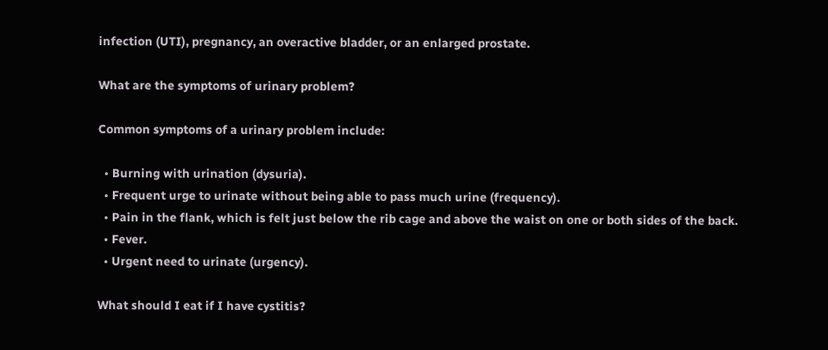infection (UTI), pregnancy, an overactive bladder, or an enlarged prostate.

What are the symptoms of urinary problem?

Common symptoms of a urinary problem include:

  • Burning with urination (dysuria).
  • Frequent urge to urinate without being able to pass much urine (frequency).
  • Pain in the flank, which is felt just below the rib cage and above the waist on one or both sides of the back.
  • Fever.
  • Urgent need to urinate (urgency).

What should I eat if I have cystitis?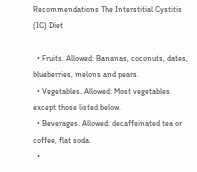Recommendations The Interstitial Cystitis (IC) Diet

  • Fruits. Allowed: Bananas, coconuts, dates, blueberries, melons and pears.
  • Vegetables. Allowed: Most vegetables except those listed below.
  • Beverages. Allowed: decaffeinated tea or coffee, flat soda.
  •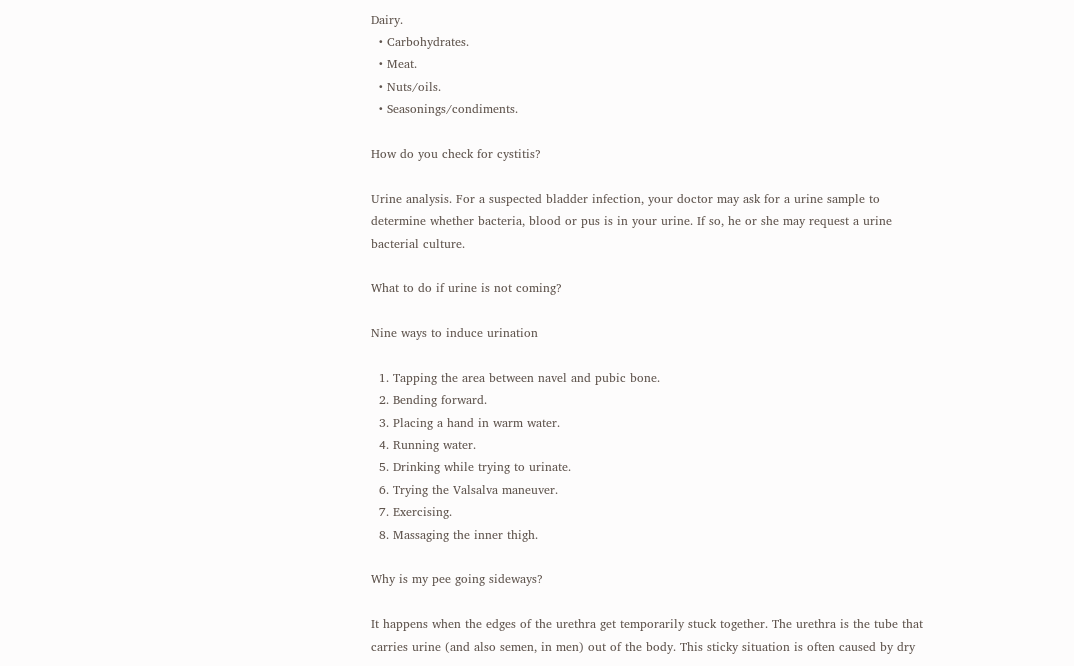Dairy.
  • Carbohydrates.
  • Meat.
  • Nuts/oils.
  • Seasonings/condiments.

How do you check for cystitis?

Urine analysis. For a suspected bladder infection, your doctor may ask for a urine sample to determine whether bacteria, blood or pus is in your urine. If so, he or she may request a urine bacterial culture.

What to do if urine is not coming?

Nine ways to induce urination

  1. Tapping the area between navel and pubic bone.
  2. Bending forward.
  3. Placing a hand in warm water.
  4. Running water.
  5. Drinking while trying to urinate.
  6. Trying the Valsalva maneuver.
  7. Exercising.
  8. Massaging the inner thigh.

Why is my pee going sideways?

It happens when the edges of the urethra get temporarily stuck together. The urethra is the tube that carries urine (and also semen, in men) out of the body. This sticky situation is often caused by dry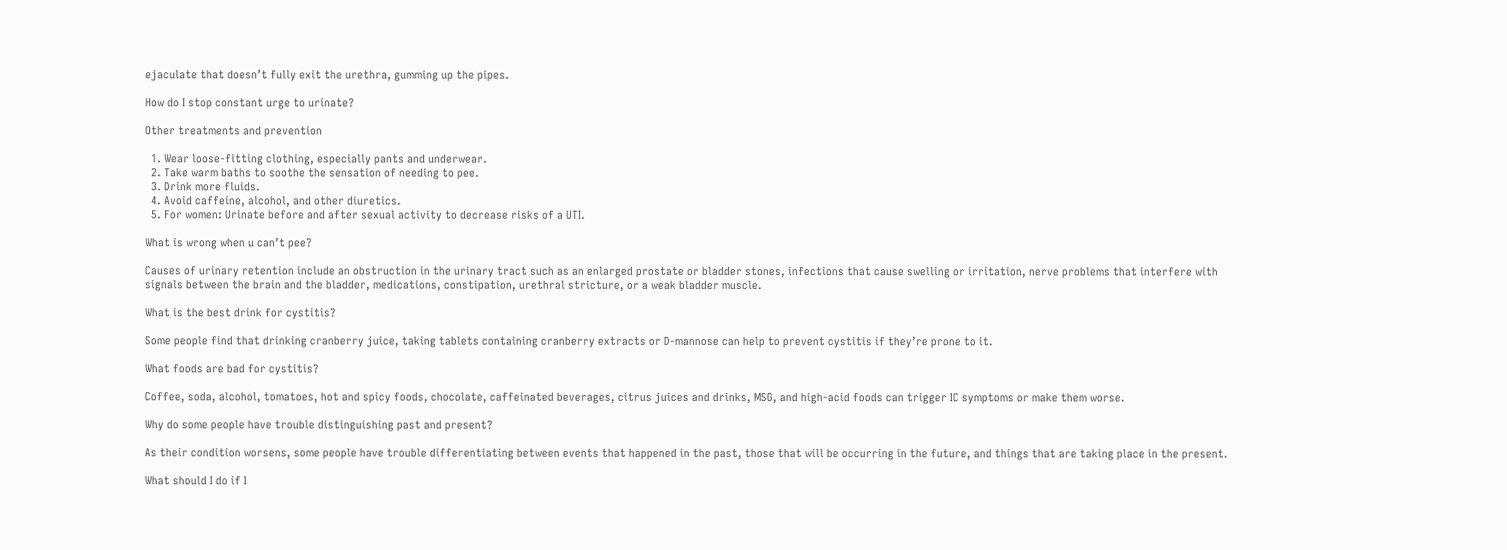ejaculate that doesn’t fully exit the urethra, gumming up the pipes.

How do I stop constant urge to urinate?

Other treatments and prevention

  1. Wear loose-fitting clothing, especially pants and underwear.
  2. Take warm baths to soothe the sensation of needing to pee.
  3. Drink more fluids.
  4. Avoid caffeine, alcohol, and other diuretics.
  5. For women: Urinate before and after sexual activity to decrease risks of a UTI.

What is wrong when u can’t pee?

Causes of urinary retention include an obstruction in the urinary tract such as an enlarged prostate or bladder stones, infections that cause swelling or irritation, nerve problems that interfere with signals between the brain and the bladder, medications, constipation, urethral stricture, or a weak bladder muscle.

What is the best drink for cystitis?

Some people find that drinking cranberry juice, taking tablets containing cranberry extracts or D-mannose can help to prevent cystitis if they’re prone to it.

What foods are bad for cystitis?

Coffee, soda, alcohol, tomatoes, hot and spicy foods, chocolate, caffeinated beverages, citrus juices and drinks, MSG, and high-acid foods can trigger IC symptoms or make them worse.

Why do some people have trouble distinguishing past and present?

As their condition worsens, some people have trouble differentiating between events that happened in the past, those that will be occurring in the future, and things that are taking place in the present.

What should I do if I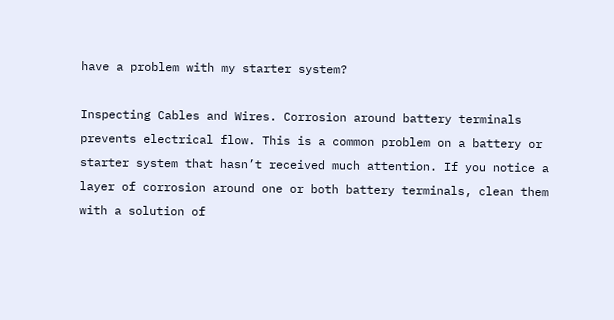have a problem with my starter system?

Inspecting Cables and Wires. Corrosion around battery terminals prevents electrical flow. This is a common problem on a battery or starter system that hasn’t received much attention. If you notice a layer of corrosion around one or both battery terminals, clean them with a solution of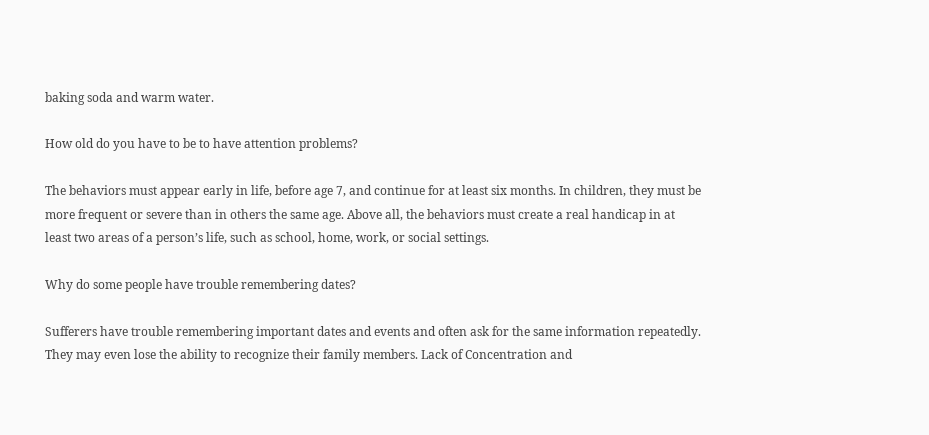baking soda and warm water.

How old do you have to be to have attention problems?

The behaviors must appear early in life, before age 7, and continue for at least six months. In children, they must be more frequent or severe than in others the same age. Above all, the behaviors must create a real handicap in at least two areas of a person’s life, such as school, home, work, or social settings.

Why do some people have trouble remembering dates?

Sufferers have trouble remembering important dates and events and often ask for the same information repeatedly. They may even lose the ability to recognize their family members. Lack of Concentration and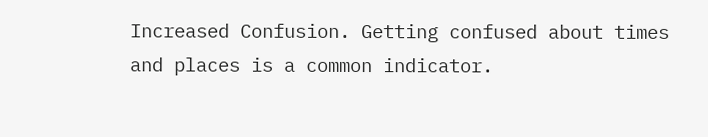Increased Confusion. Getting confused about times and places is a common indicator.